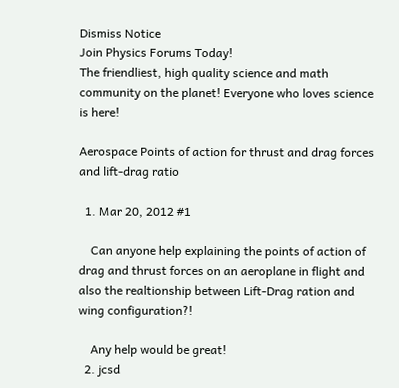Dismiss Notice
Join Physics Forums Today!
The friendliest, high quality science and math community on the planet! Everyone who loves science is here!

Aerospace Points of action for thrust and drag forces and lift-drag ratio

  1. Mar 20, 2012 #1

    Can anyone help explaining the points of action of drag and thrust forces on an aeroplane in flight and also the realtionship between Lift-Drag ration and wing configuration?!

    Any help would be great!
  2. jcsd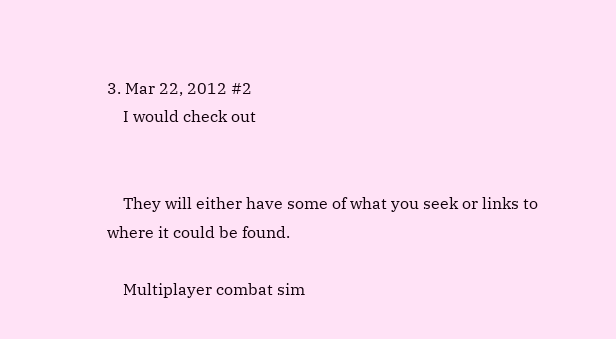3. Mar 22, 2012 #2
    I would check out


    They will either have some of what you seek or links to where it could be found.

    Multiplayer combat sim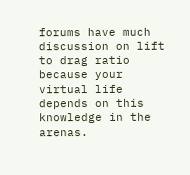forums have much discussion on lift to drag ratio because your virtual life depends on this knowledge in the arenas.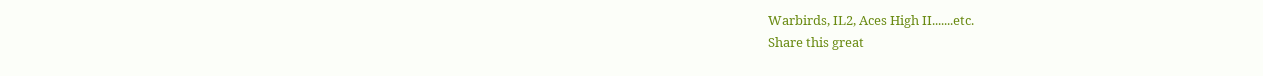Warbirds, IL2, Aces High II.......etc.
Share this great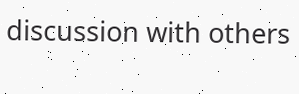discussion with others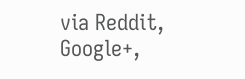via Reddit, Google+,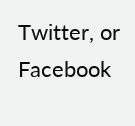Twitter, or Facebook